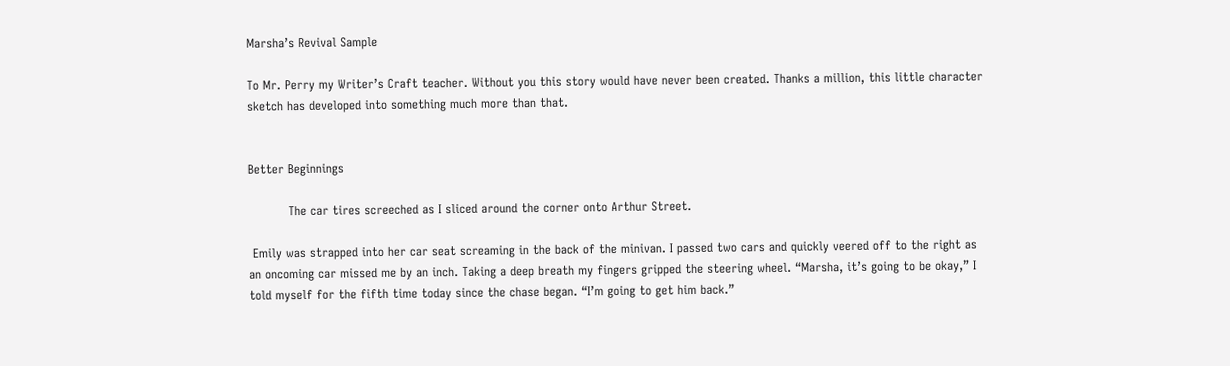Marsha’s Revival Sample

To Mr. Perry my Writer’s Craft teacher. Without you this story would have never been created. Thanks a million, this little character sketch has developed into something much more than that.


Better Beginnings

          The car tires screeched as I sliced around the corner onto Arthur Street.

 Emily was strapped into her car seat screaming in the back of the minivan. I passed two cars and quickly veered off to the right as an oncoming car missed me by an inch. Taking a deep breath my fingers gripped the steering wheel. “Marsha, it’s going to be okay,” I told myself for the fifth time today since the chase began. “I’m going to get him back.”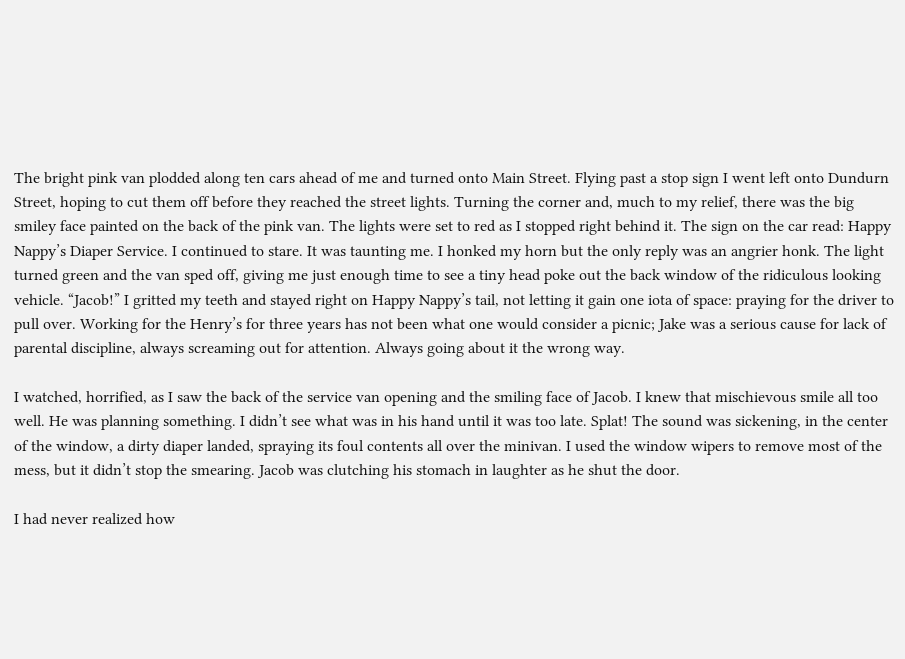The bright pink van plodded along ten cars ahead of me and turned onto Main Street. Flying past a stop sign I went left onto Dundurn Street, hoping to cut them off before they reached the street lights. Turning the corner and, much to my relief, there was the big smiley face painted on the back of the pink van. The lights were set to red as I stopped right behind it. The sign on the car read: Happy Nappy’s Diaper Service. I continued to stare. It was taunting me. I honked my horn but the only reply was an angrier honk. The light turned green and the van sped off, giving me just enough time to see a tiny head poke out the back window of the ridiculous looking vehicle. “Jacob!” I gritted my teeth and stayed right on Happy Nappy’s tail, not letting it gain one iota of space: praying for the driver to pull over. Working for the Henry’s for three years has not been what one would consider a picnic; Jake was a serious cause for lack of parental discipline, always screaming out for attention. Always going about it the wrong way.

I watched, horrified, as I saw the back of the service van opening and the smiling face of Jacob. I knew that mischievous smile all too well. He was planning something. I didn’t see what was in his hand until it was too late. Splat! The sound was sickening, in the center of the window, a dirty diaper landed, spraying its foul contents all over the minivan. I used the window wipers to remove most of the mess, but it didn’t stop the smearing. Jacob was clutching his stomach in laughter as he shut the door.

I had never realized how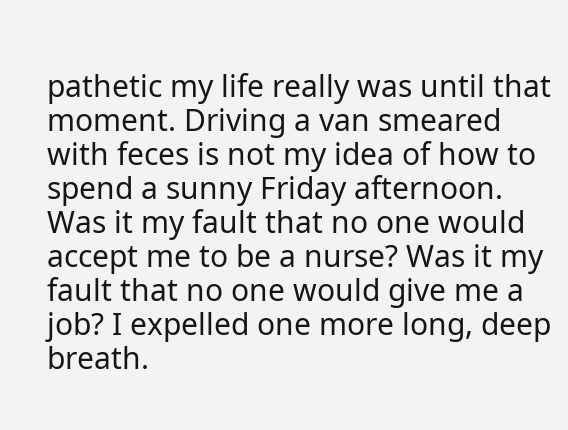pathetic my life really was until that moment. Driving a van smeared with feces is not my idea of how to spend a sunny Friday afternoon. Was it my fault that no one would accept me to be a nurse? Was it my fault that no one would give me a job? I expelled one more long, deep breath.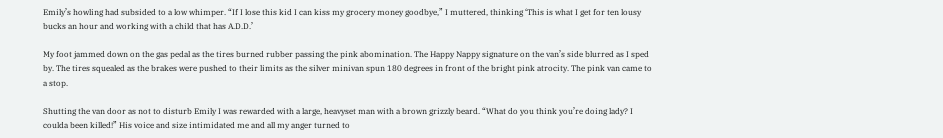Emily’s howling had subsided to a low whimper. “If I lose this kid I can kiss my grocery money goodbye,” I muttered, thinking ‘This is what I get for ten lousy bucks an hour and working with a child that has A.D.D.’

My foot jammed down on the gas pedal as the tires burned rubber passing the pink abomination. The Happy Nappy signature on the van’s side blurred as I sped by. The tires squealed as the brakes were pushed to their limits as the silver minivan spun 180 degrees in front of the bright pink atrocity. The pink van came to a stop.

Shutting the van door as not to disturb Emily I was rewarded with a large, heavyset man with a brown grizzly beard. “What do you think you’re doing lady? I coulda been killed!” His voice and size intimidated me and all my anger turned to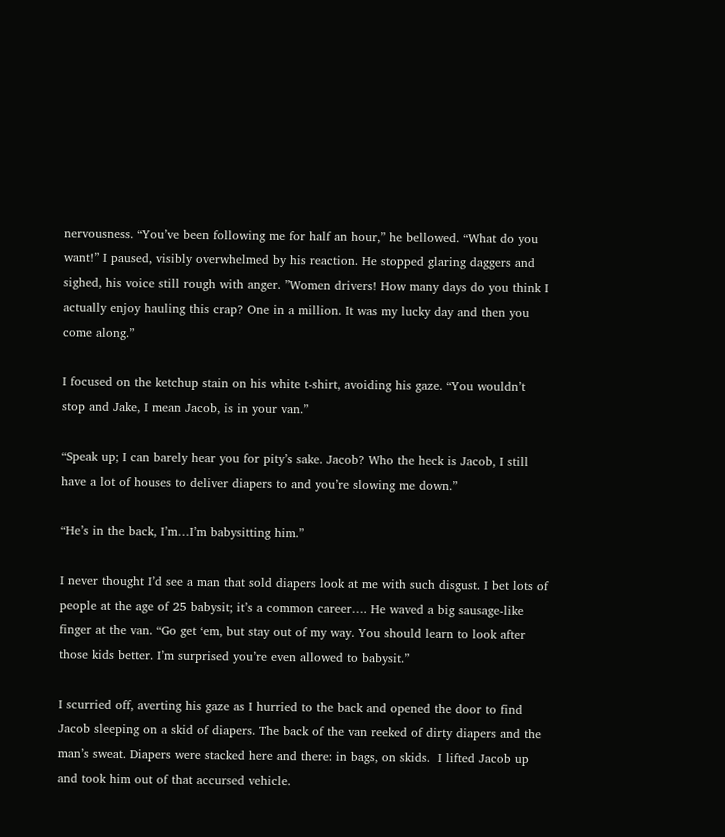nervousness. “You’ve been following me for half an hour,” he bellowed. “What do you want!” I paused, visibly overwhelmed by his reaction. He stopped glaring daggers and sighed, his voice still rough with anger. ”Women drivers! How many days do you think I actually enjoy hauling this crap? One in a million. It was my lucky day and then you come along.”

I focused on the ketchup stain on his white t-shirt, avoiding his gaze. “You wouldn’t stop and Jake, I mean Jacob, is in your van.”

“Speak up; I can barely hear you for pity’s sake. Jacob? Who the heck is Jacob, I still have a lot of houses to deliver diapers to and you’re slowing me down.”

“He’s in the back, I’m…I’m babysitting him.”

I never thought I’d see a man that sold diapers look at me with such disgust. I bet lots of people at the age of 25 babysit; it’s a common career…. He waved a big sausage-like finger at the van. “Go get ‘em, but stay out of my way. You should learn to look after those kids better. I’m surprised you’re even allowed to babysit.”

I scurried off, averting his gaze as I hurried to the back and opened the door to find Jacob sleeping on a skid of diapers. The back of the van reeked of dirty diapers and the man’s sweat. Diapers were stacked here and there: in bags, on skids.  I lifted Jacob up and took him out of that accursed vehicle.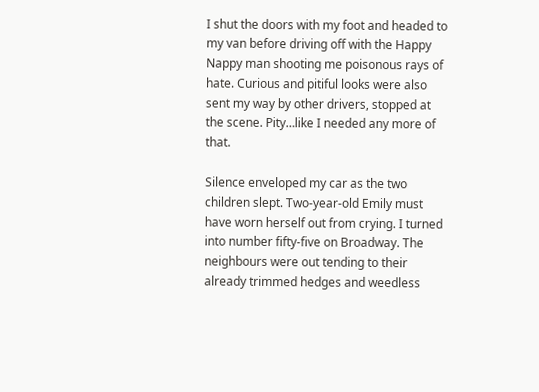I shut the doors with my foot and headed to my van before driving off with the Happy Nappy man shooting me poisonous rays of hate. Curious and pitiful looks were also sent my way by other drivers, stopped at the scene. Pity…like I needed any more of that.

Silence enveloped my car as the two children slept. Two-year-old Emily must have worn herself out from crying. I turned into number fifty-five on Broadway. The neighbours were out tending to their already trimmed hedges and weedless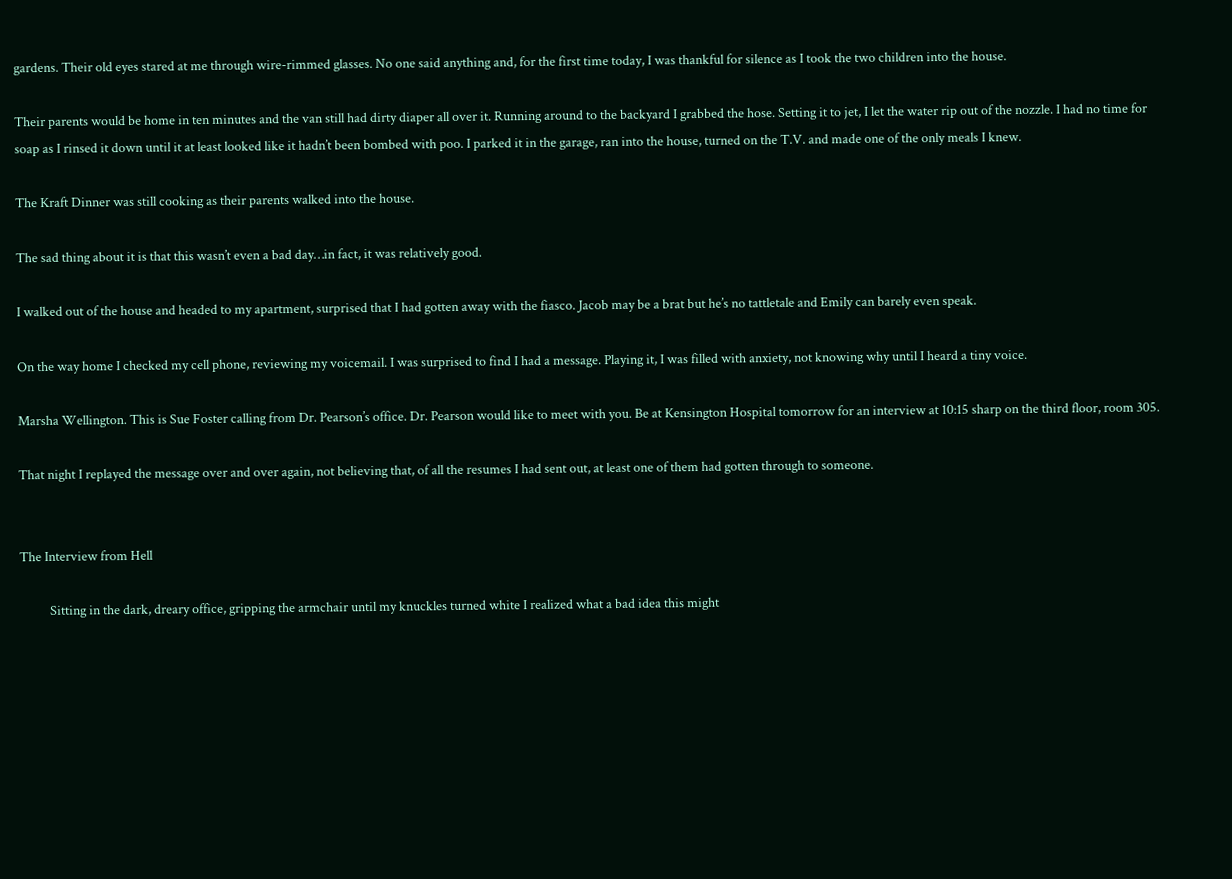gardens. Their old eyes stared at me through wire-rimmed glasses. No one said anything and, for the first time today, I was thankful for silence as I took the two children into the house.

Their parents would be home in ten minutes and the van still had dirty diaper all over it. Running around to the backyard I grabbed the hose. Setting it to jet, I let the water rip out of the nozzle. I had no time for soap as I rinsed it down until it at least looked like it hadn’t been bombed with poo. I parked it in the garage, ran into the house, turned on the T.V. and made one of the only meals I knew.

The Kraft Dinner was still cooking as their parents walked into the house.

The sad thing about it is that this wasn’t even a bad day…in fact, it was relatively good.

I walked out of the house and headed to my apartment, surprised that I had gotten away with the fiasco. Jacob may be a brat but he’s no tattletale and Emily can barely even speak.

On the way home I checked my cell phone, reviewing my voicemail. I was surprised to find I had a message. Playing it, I was filled with anxiety, not knowing why until I heard a tiny voice.

Marsha Wellington. This is Sue Foster calling from Dr. Pearson’s office. Dr. Pearson would like to meet with you. Be at Kensington Hospital tomorrow for an interview at 10:15 sharp on the third floor, room 305.

That night I replayed the message over and over again, not believing that, of all the resumes I had sent out, at least one of them had gotten through to someone.


The Interview from Hell

          Sitting in the dark, dreary office, gripping the armchair until my knuckles turned white I realized what a bad idea this might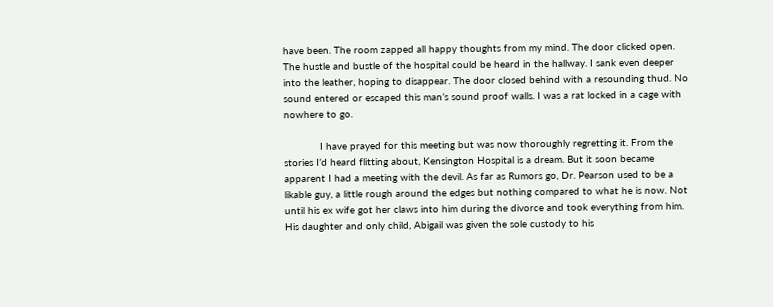have been. The room zapped all happy thoughts from my mind. The door clicked open. The hustle and bustle of the hospital could be heard in the hallway. I sank even deeper into the leather, hoping to disappear. The door closed behind with a resounding thud. No sound entered or escaped this man’s sound proof walls. I was a rat locked in a cage with nowhere to go.

            I have prayed for this meeting but was now thoroughly regretting it. From the stories I’d heard flitting about, Kensington Hospital is a dream. But it soon became apparent I had a meeting with the devil. As far as Rumors go, Dr. Pearson used to be a likable guy, a little rough around the edges but nothing compared to what he is now. Not until his ex wife got her claws into him during the divorce and took everything from him. His daughter and only child, Abigail was given the sole custody to his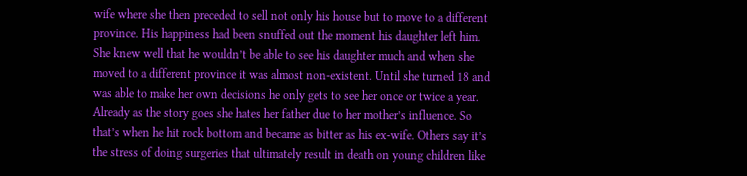wife where she then preceded to sell not only his house but to move to a different province. His happiness had been snuffed out the moment his daughter left him.  She knew well that he wouldn’t be able to see his daughter much and when she moved to a different province it was almost non-existent. Until she turned 18 and was able to make her own decisions he only gets to see her once or twice a year. Already as the story goes she hates her father due to her mother’s influence. So that’s when he hit rock bottom and became as bitter as his ex-wife. Others say it’s the stress of doing surgeries that ultimately result in death on young children like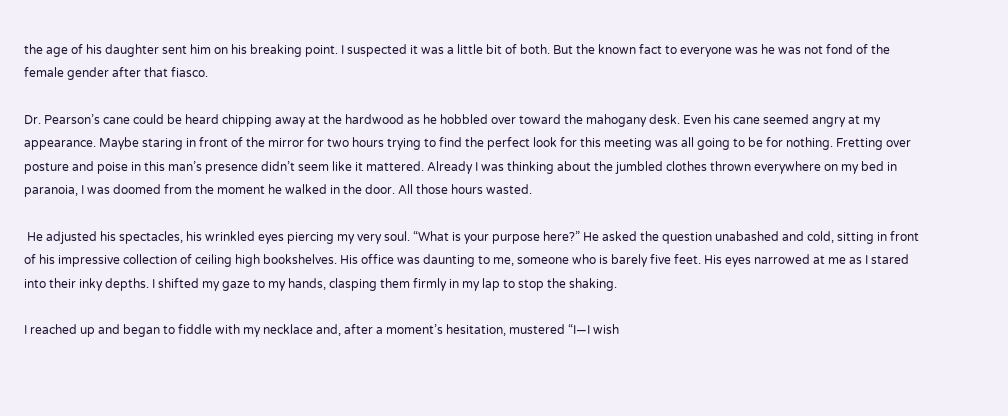the age of his daughter sent him on his breaking point. I suspected it was a little bit of both. But the known fact to everyone was he was not fond of the female gender after that fiasco.

Dr. Pearson’s cane could be heard chipping away at the hardwood as he hobbled over toward the mahogany desk. Even his cane seemed angry at my appearance. Maybe staring in front of the mirror for two hours trying to find the perfect look for this meeting was all going to be for nothing. Fretting over posture and poise in this man’s presence didn’t seem like it mattered. Already I was thinking about the jumbled clothes thrown everywhere on my bed in paranoia, I was doomed from the moment he walked in the door. All those hours wasted.

 He adjusted his spectacles, his wrinkled eyes piercing my very soul. “What is your purpose here?” He asked the question unabashed and cold, sitting in front of his impressive collection of ceiling high bookshelves. His office was daunting to me, someone who is barely five feet. His eyes narrowed at me as I stared into their inky depths. I shifted my gaze to my hands, clasping them firmly in my lap to stop the shaking.

I reached up and began to fiddle with my necklace and, after a moment’s hesitation, mustered “I—I wish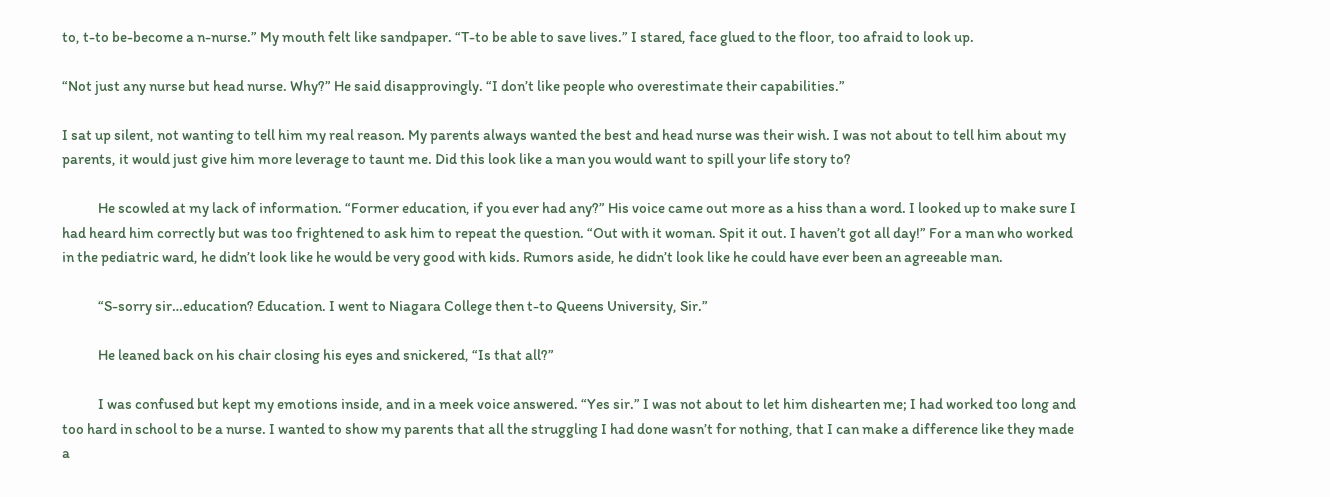to, t-to be-become a n-nurse.” My mouth felt like sandpaper. “T-to be able to save lives.” I stared, face glued to the floor, too afraid to look up.

“Not just any nurse but head nurse. Why?” He said disapprovingly. “I don’t like people who overestimate their capabilities.”

I sat up silent, not wanting to tell him my real reason. My parents always wanted the best and head nurse was their wish. I was not about to tell him about my parents, it would just give him more leverage to taunt me. Did this look like a man you would want to spill your life story to?

            He scowled at my lack of information. “Former education, if you ever had any?” His voice came out more as a hiss than a word. I looked up to make sure I had heard him correctly but was too frightened to ask him to repeat the question. “Out with it woman. Spit it out. I haven’t got all day!” For a man who worked in the pediatric ward, he didn’t look like he would be very good with kids. Rumors aside, he didn’t look like he could have ever been an agreeable man.

            “S-sorry sir…education? Education. I went to Niagara College then t-to Queens University, Sir.”

            He leaned back on his chair closing his eyes and snickered, “Is that all?”

            I was confused but kept my emotions inside, and in a meek voice answered. “Yes sir.” I was not about to let him dishearten me; I had worked too long and too hard in school to be a nurse. I wanted to show my parents that all the struggling I had done wasn’t for nothing, that I can make a difference like they made a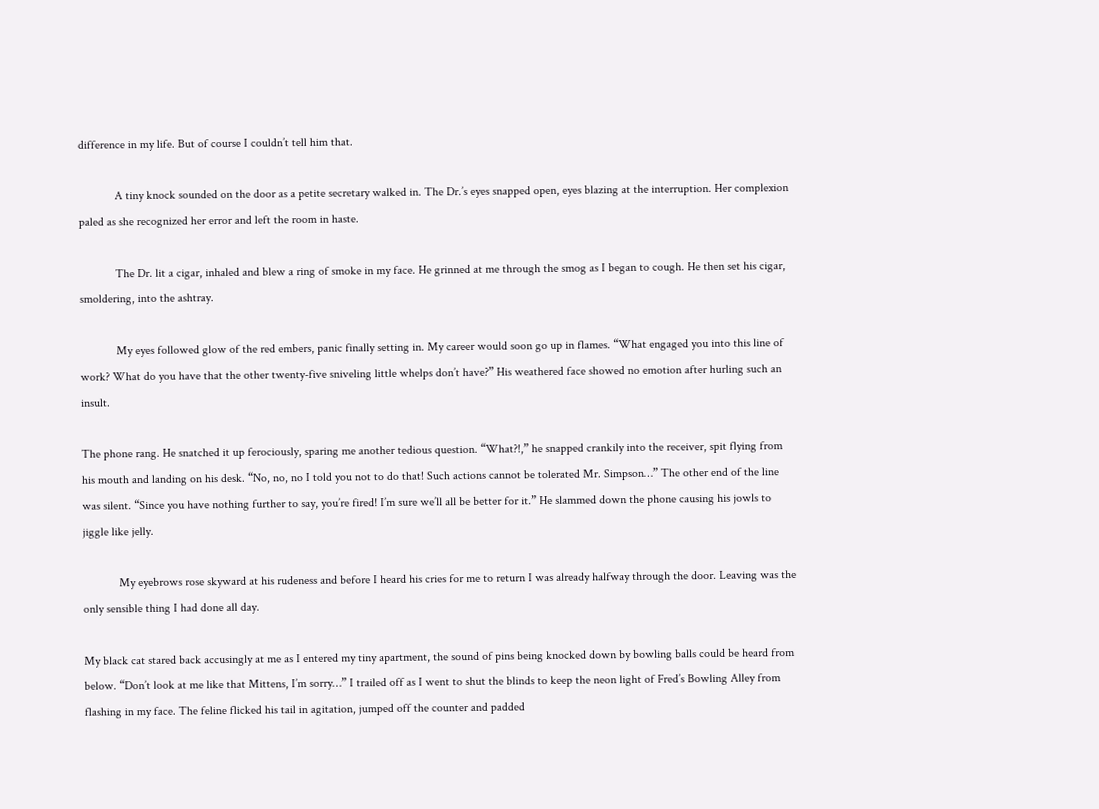difference in my life. But of course I couldn’t tell him that.

            A tiny knock sounded on the door as a petite secretary walked in. The Dr.’s eyes snapped open, eyes blazing at the interruption. Her complexion paled as she recognized her error and left the room in haste.

            The Dr. lit a cigar, inhaled and blew a ring of smoke in my face. He grinned at me through the smog as I began to cough. He then set his cigar, smoldering, into the ashtray.

            My eyes followed glow of the red embers, panic finally setting in. My career would soon go up in flames. “What engaged you into this line of work? What do you have that the other twenty-five sniveling little whelps don’t have?” His weathered face showed no emotion after hurling such an insult.

The phone rang. He snatched it up ferociously, sparing me another tedious question. “What?!,” he snapped crankily into the receiver, spit flying from his mouth and landing on his desk. “No, no, no I told you not to do that! Such actions cannot be tolerated Mr. Simpson…” The other end of the line was silent. “Since you have nothing further to say, you’re fired! I’m sure we’ll all be better for it.” He slammed down the phone causing his jowls to jiggle like jelly.

            My eyebrows rose skyward at his rudeness and before I heard his cries for me to return I was already halfway through the door. Leaving was the only sensible thing I had done all day.

My black cat stared back accusingly at me as I entered my tiny apartment, the sound of pins being knocked down by bowling balls could be heard from below. “Don’t look at me like that Mittens, I’m sorry…” I trailed off as I went to shut the blinds to keep the neon light of Fred’s Bowling Alley from flashing in my face. The feline flicked his tail in agitation, jumped off the counter and padded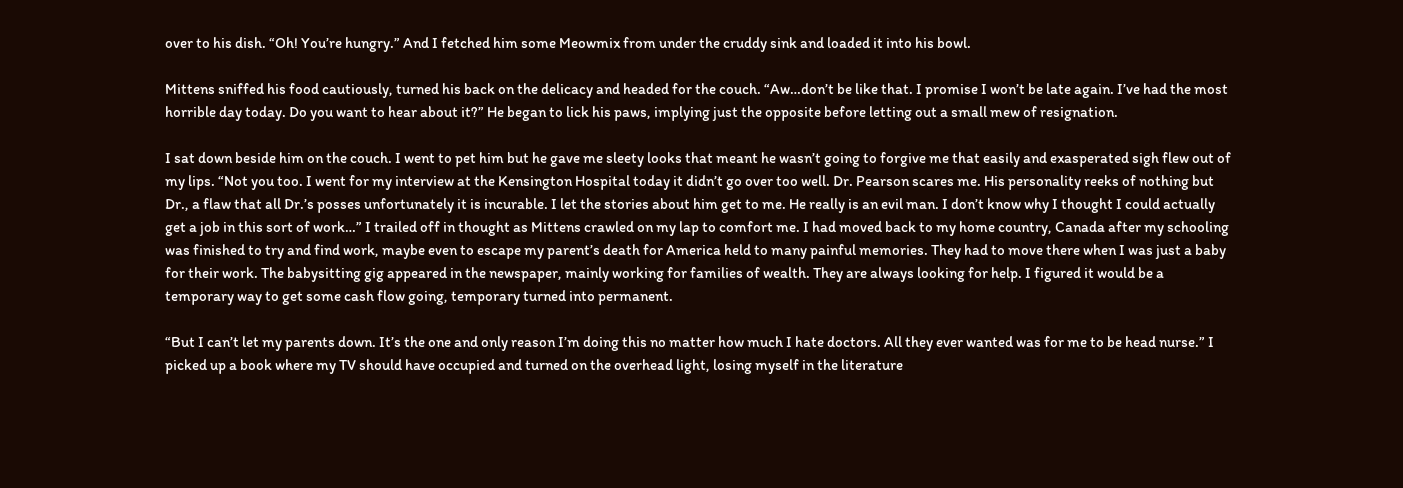over to his dish. “Oh! You’re hungry.” And I fetched him some Meowmix from under the cruddy sink and loaded it into his bowl.

Mittens sniffed his food cautiously, turned his back on the delicacy and headed for the couch. “Aw…don’t be like that. I promise I won’t be late again. I’ve had the most horrible day today. Do you want to hear about it?” He began to lick his paws, implying just the opposite before letting out a small mew of resignation.

I sat down beside him on the couch. I went to pet him but he gave me sleety looks that meant he wasn’t going to forgive me that easily and exasperated sigh flew out of my lips. “Not you too. I went for my interview at the Kensington Hospital today it didn’t go over too well. Dr. Pearson scares me. His personality reeks of nothing but Dr., a flaw that all Dr.’s posses unfortunately it is incurable. I let the stories about him get to me. He really is an evil man. I don’t know why I thought I could actually get a job in this sort of work…” I trailed off in thought as Mittens crawled on my lap to comfort me. I had moved back to my home country, Canada after my schooling was finished to try and find work, maybe even to escape my parent’s death for America held to many painful memories. They had to move there when I was just a baby for their work. The babysitting gig appeared in the newspaper, mainly working for families of wealth. They are always looking for help. I figured it would be a temporary way to get some cash flow going, temporary turned into permanent.

“But I can’t let my parents down. It’s the one and only reason I’m doing this no matter how much I hate doctors. All they ever wanted was for me to be head nurse.” I picked up a book where my TV should have occupied and turned on the overhead light, losing myself in the literature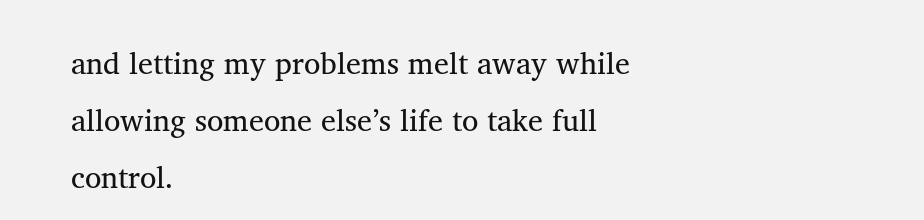and letting my problems melt away while allowing someone else’s life to take full control.